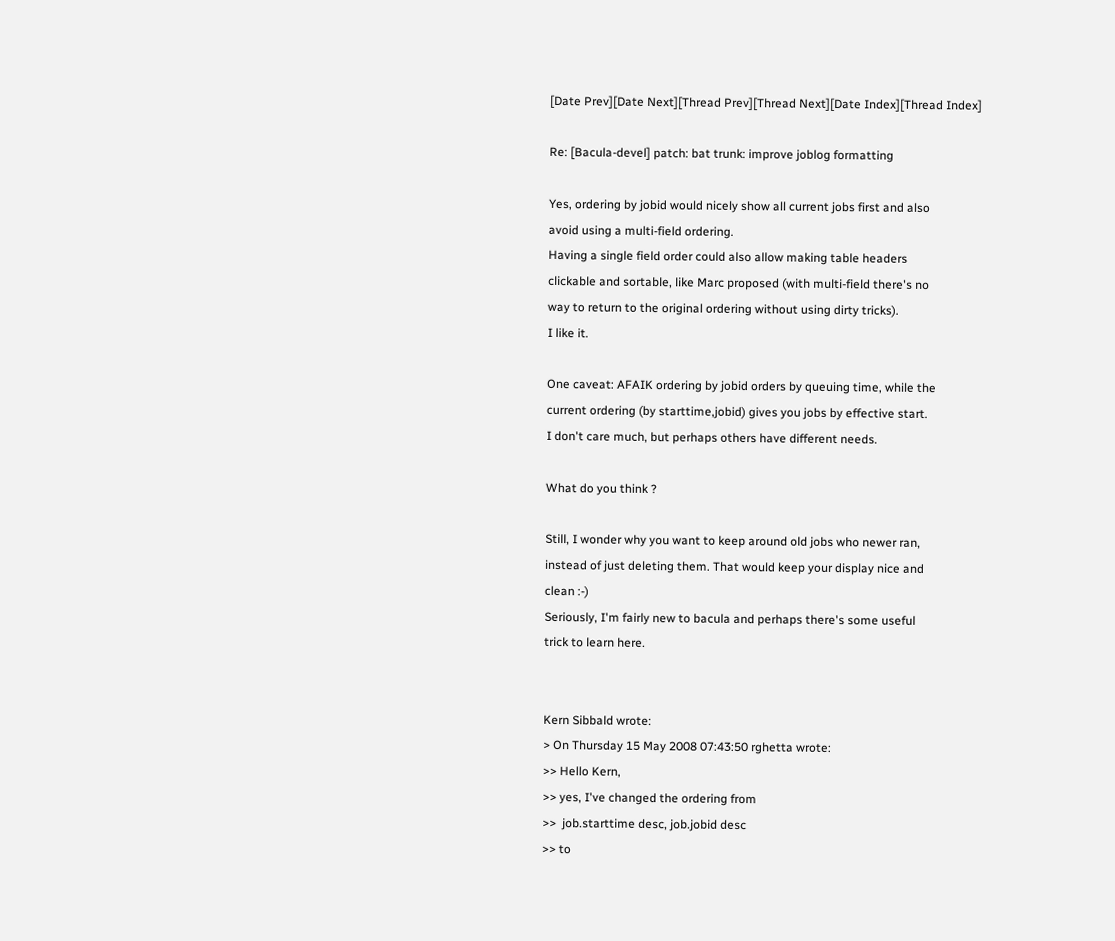[Date Prev][Date Next][Thread Prev][Thread Next][Date Index][Thread Index]

Re: [Bacula-devel] patch: bat trunk: improve joblog formatting

Yes, ordering by jobid would nicely show all current jobs first and also
avoid using a multi-field ordering.
Having a single field order could also allow making table headers
clickable and sortable, like Marc proposed (with multi-field there's no
way to return to the original ordering without using dirty tricks).
I like it.

One caveat: AFAIK ordering by jobid orders by queuing time, while the
current ordering (by starttime,jobid) gives you jobs by effective start.
I don't care much, but perhaps others have different needs.

What do you think ?

Still, I wonder why you want to keep around old jobs who newer ran,
instead of just deleting them. That would keep your display nice and
clean :-)
Seriously, I'm fairly new to bacula and perhaps there's some useful
trick to learn here.


Kern Sibbald wrote:
> On Thursday 15 May 2008 07:43:50 rghetta wrote:
>> Hello Kern,
>> yes, I've changed the ordering from
>>  job.starttime desc, job.jobid desc
>> to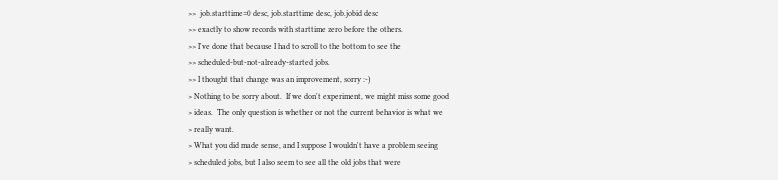>>  job.starttime=0 desc, job.starttime desc, job.jobid desc
>> exactly to show records with starttime zero before the others.
>> I've done that because I had to scroll to the bottom to see the
>> scheduled-but-not-already-started jobs.
>> I thought that change was an improvement, sorry :-)
> Nothing to be sorry about.  If we don't experiment, we might miss some good
> ideas.  The only question is whether or not the current behavior is what we
> really want.
> What you did made sense, and I suppose I wouldn't have a problem seeing
> scheduled jobs, but I also seem to see all the old jobs that were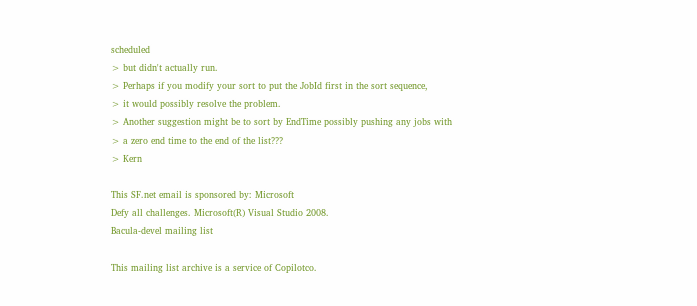scheduled
> but didn't actually run.
> Perhaps if you modify your sort to put the JobId first in the sort sequence,
> it would possibly resolve the problem.
> Another suggestion might be to sort by EndTime possibly pushing any jobs with
> a zero end time to the end of the list???
> Kern

This SF.net email is sponsored by: Microsoft
Defy all challenges. Microsoft(R) Visual Studio 2008.
Bacula-devel mailing list

This mailing list archive is a service of Copilotco.